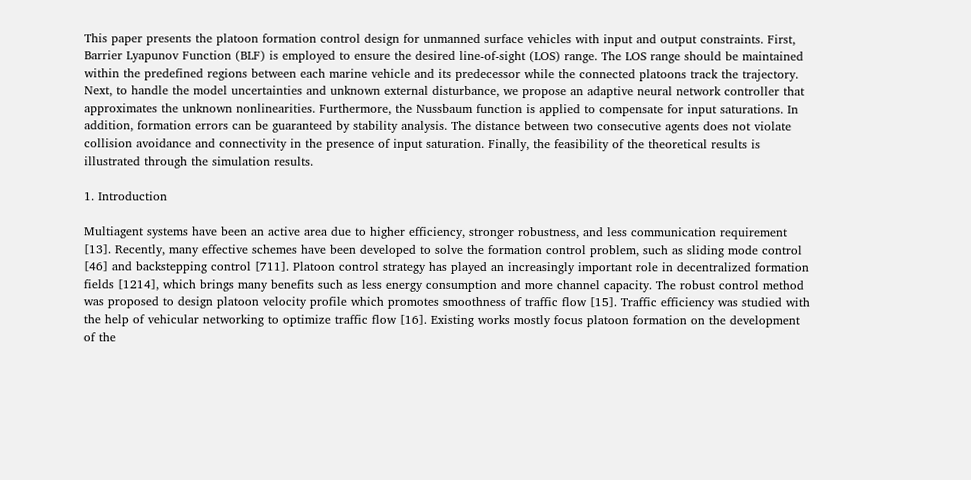This paper presents the platoon formation control design for unmanned surface vehicles with input and output constraints. First, Barrier Lyapunov Function (BLF) is employed to ensure the desired line-of-sight (LOS) range. The LOS range should be maintained within the predefined regions between each marine vehicle and its predecessor while the connected platoons track the trajectory. Next, to handle the model uncertainties and unknown external disturbance, we propose an adaptive neural network controller that approximates the unknown nonlinearities. Furthermore, the Nussbaum function is applied to compensate for input saturations. In addition, formation errors can be guaranteed by stability analysis. The distance between two consecutive agents does not violate collision avoidance and connectivity in the presence of input saturation. Finally, the feasibility of the theoretical results is illustrated through the simulation results.

1. Introduction

Multiagent systems have been an active area due to higher efficiency, stronger robustness, and less communication requirement [13]. Recently, many effective schemes have been developed to solve the formation control problem, such as sliding mode control [46] and backstepping control [711]. Platoon control strategy has played an increasingly important role in decentralized formation fields [1214], which brings many benefits such as less energy consumption and more channel capacity. The robust control method was proposed to design platoon velocity profile which promotes smoothness of traffic flow [15]. Traffic efficiency was studied with the help of vehicular networking to optimize traffic flow [16]. Existing works mostly focus platoon formation on the development of the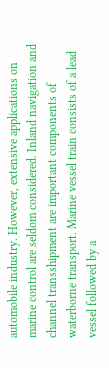automobile industry. However, extensive applications on marine control are seldom considered. Inland navigation and channel transshipment are important components of waterborne transport. Marine vessel train consists of a lead vessel followed by a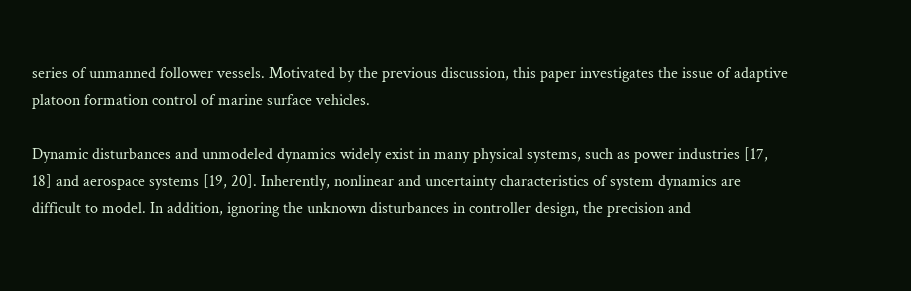series of unmanned follower vessels. Motivated by the previous discussion, this paper investigates the issue of adaptive platoon formation control of marine surface vehicles.

Dynamic disturbances and unmodeled dynamics widely exist in many physical systems, such as power industries [17, 18] and aerospace systems [19, 20]. Inherently, nonlinear and uncertainty characteristics of system dynamics are difficult to model. In addition, ignoring the unknown disturbances in controller design, the precision and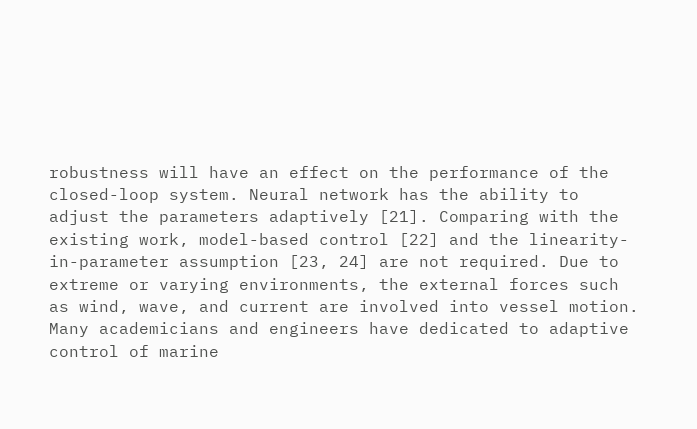robustness will have an effect on the performance of the closed-loop system. Neural network has the ability to adjust the parameters adaptively [21]. Comparing with the existing work, model-based control [22] and the linearity-in-parameter assumption [23, 24] are not required. Due to extreme or varying environments, the external forces such as wind, wave, and current are involved into vessel motion. Many academicians and engineers have dedicated to adaptive control of marine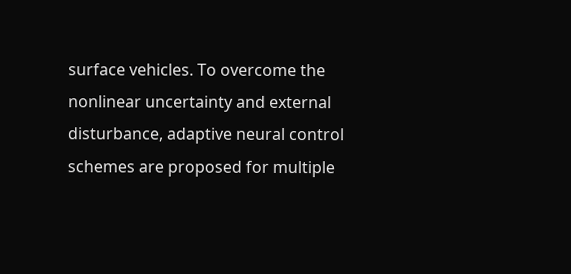surface vehicles. To overcome the nonlinear uncertainty and external disturbance, adaptive neural control schemes are proposed for multiple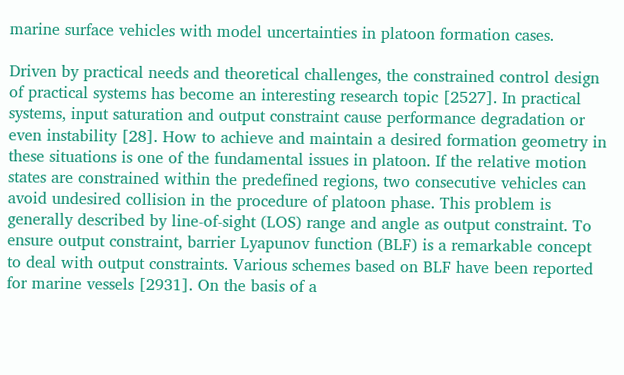marine surface vehicles with model uncertainties in platoon formation cases.

Driven by practical needs and theoretical challenges, the constrained control design of practical systems has become an interesting research topic [2527]. In practical systems, input saturation and output constraint cause performance degradation or even instability [28]. How to achieve and maintain a desired formation geometry in these situations is one of the fundamental issues in platoon. If the relative motion states are constrained within the predefined regions, two consecutive vehicles can avoid undesired collision in the procedure of platoon phase. This problem is generally described by line-of-sight (LOS) range and angle as output constraint. To ensure output constraint, barrier Lyapunov function (BLF) is a remarkable concept to deal with output constraints. Various schemes based on BLF have been reported for marine vessels [2931]. On the basis of a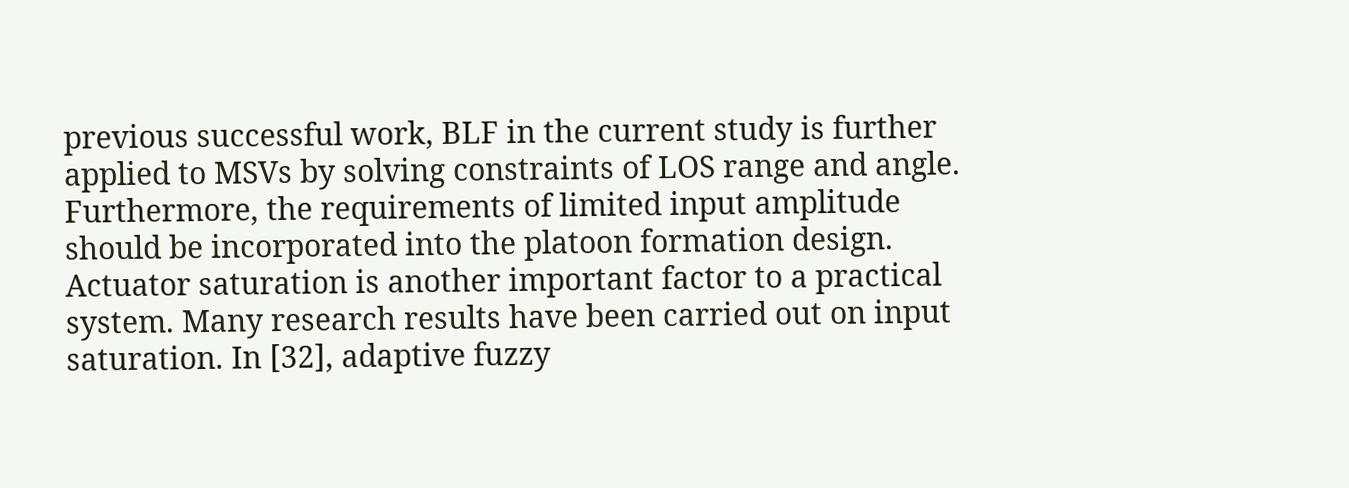previous successful work, BLF in the current study is further applied to MSVs by solving constraints of LOS range and angle. Furthermore, the requirements of limited input amplitude should be incorporated into the platoon formation design. Actuator saturation is another important factor to a practical system. Many research results have been carried out on input saturation. In [32], adaptive fuzzy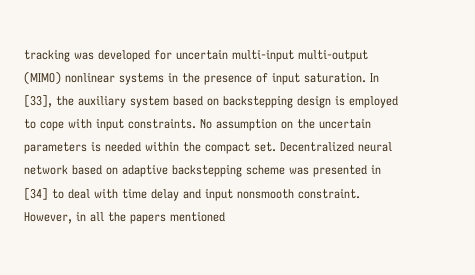tracking was developed for uncertain multi-input multi-output (MIMO) nonlinear systems in the presence of input saturation. In [33], the auxiliary system based on backstepping design is employed to cope with input constraints. No assumption on the uncertain parameters is needed within the compact set. Decentralized neural network based on adaptive backstepping scheme was presented in [34] to deal with time delay and input nonsmooth constraint. However, in all the papers mentioned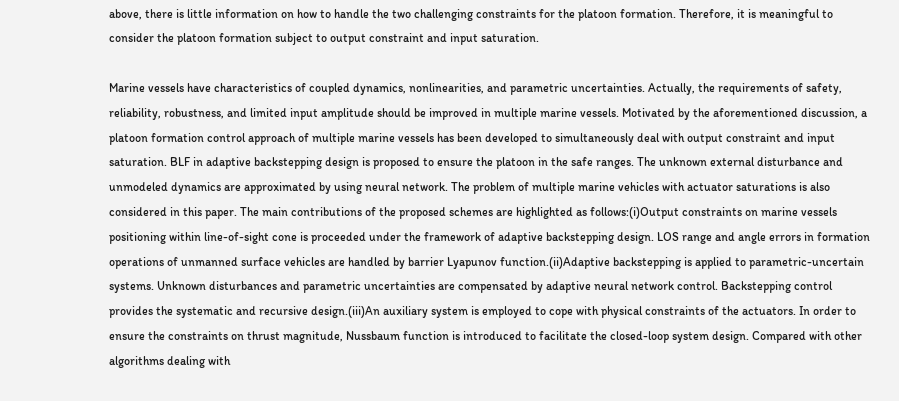above, there is little information on how to handle the two challenging constraints for the platoon formation. Therefore, it is meaningful to consider the platoon formation subject to output constraint and input saturation.

Marine vessels have characteristics of coupled dynamics, nonlinearities, and parametric uncertainties. Actually, the requirements of safety, reliability, robustness, and limited input amplitude should be improved in multiple marine vessels. Motivated by the aforementioned discussion, a platoon formation control approach of multiple marine vessels has been developed to simultaneously deal with output constraint and input saturation. BLF in adaptive backstepping design is proposed to ensure the platoon in the safe ranges. The unknown external disturbance and unmodeled dynamics are approximated by using neural network. The problem of multiple marine vehicles with actuator saturations is also considered in this paper. The main contributions of the proposed schemes are highlighted as follows:(i)Output constraints on marine vessels positioning within line-of-sight cone is proceeded under the framework of adaptive backstepping design. LOS range and angle errors in formation operations of unmanned surface vehicles are handled by barrier Lyapunov function.(ii)Adaptive backstepping is applied to parametric-uncertain systems. Unknown disturbances and parametric uncertainties are compensated by adaptive neural network control. Backstepping control provides the systematic and recursive design.(iii)An auxiliary system is employed to cope with physical constraints of the actuators. In order to ensure the constraints on thrust magnitude, Nussbaum function is introduced to facilitate the closed-loop system design. Compared with other algorithms dealing with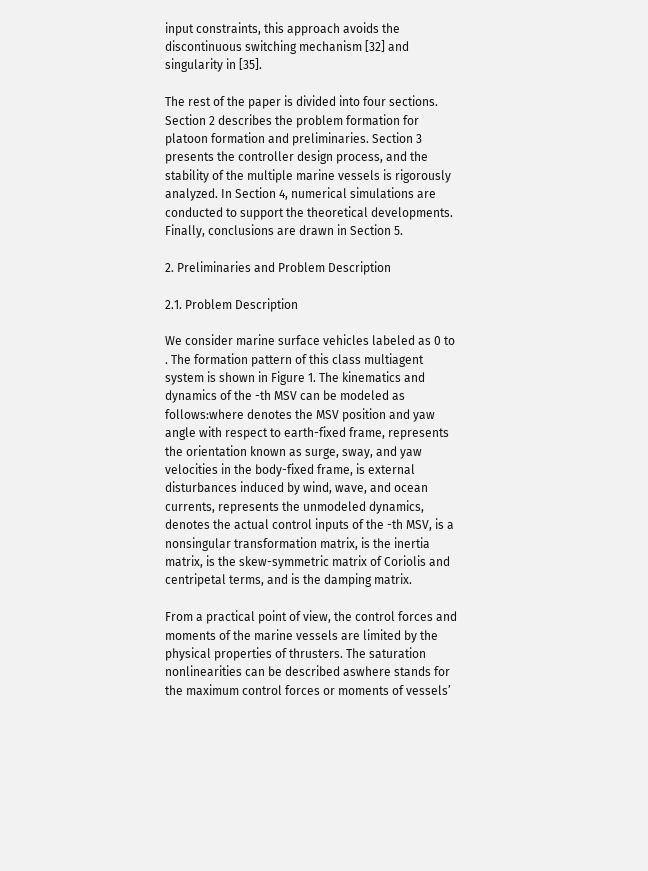input constraints, this approach avoids the discontinuous switching mechanism [32] and singularity in [35].

The rest of the paper is divided into four sections. Section 2 describes the problem formation for platoon formation and preliminaries. Section 3 presents the controller design process, and the stability of the multiple marine vessels is rigorously analyzed. In Section 4, numerical simulations are conducted to support the theoretical developments. Finally, conclusions are drawn in Section 5.

2. Preliminaries and Problem Description

2.1. Problem Description

We consider marine surface vehicles labeled as 0 to . The formation pattern of this class multiagent system is shown in Figure 1. The kinematics and dynamics of the -th MSV can be modeled as follows:where denotes the MSV position and yaw angle with respect to earth-fixed frame, represents the orientation known as surge, sway, and yaw velocities in the body-fixed frame, is external disturbances induced by wind, wave, and ocean currents, represents the unmodeled dynamics, denotes the actual control inputs of the -th MSV, is a nonsingular transformation matrix, is the inertia matrix, is the skew-symmetric matrix of Coriolis and centripetal terms, and is the damping matrix.

From a practical point of view, the control forces and moments of the marine vessels are limited by the physical properties of thrusters. The saturation nonlinearities can be described aswhere stands for the maximum control forces or moments of vessels’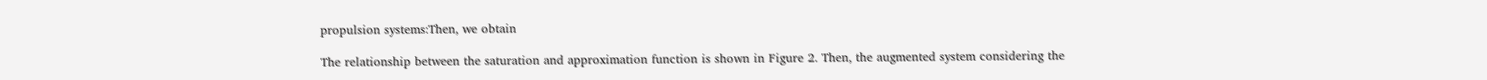propulsion systems:Then, we obtain

The relationship between the saturation and approximation function is shown in Figure 2. Then, the augmented system considering the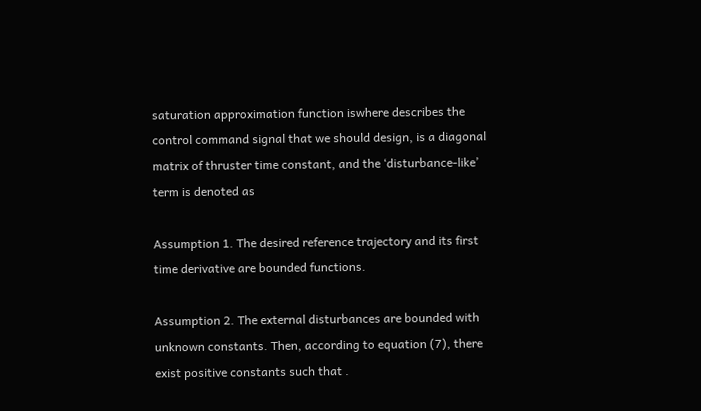saturation approximation function iswhere describes the control command signal that we should design, is a diagonal matrix of thruster time constant, and the ‘disturbance-like’ term is denoted as

Assumption 1. The desired reference trajectory and its first time derivative are bounded functions.

Assumption 2. The external disturbances are bounded with unknown constants. Then, according to equation (7), there exist positive constants such that .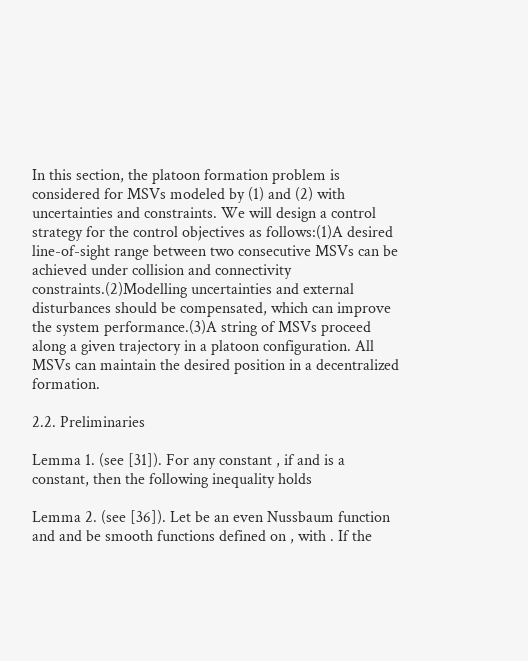In this section, the platoon formation problem is considered for MSVs modeled by (1) and (2) with uncertainties and constraints. We will design a control strategy for the control objectives as follows:(1)A desired line-of-sight range between two consecutive MSVs can be achieved under collision and connectivity constraints.(2)Modelling uncertainties and external disturbances should be compensated, which can improve the system performance.(3)A string of MSVs proceed along a given trajectory in a platoon configuration. All MSVs can maintain the desired position in a decentralized formation.

2.2. Preliminaries

Lemma 1. (see [31]). For any constant , if and is a constant, then the following inequality holds

Lemma 2. (see [36]). Let be an even Nussbaum function and and be smooth functions defined on , with . If the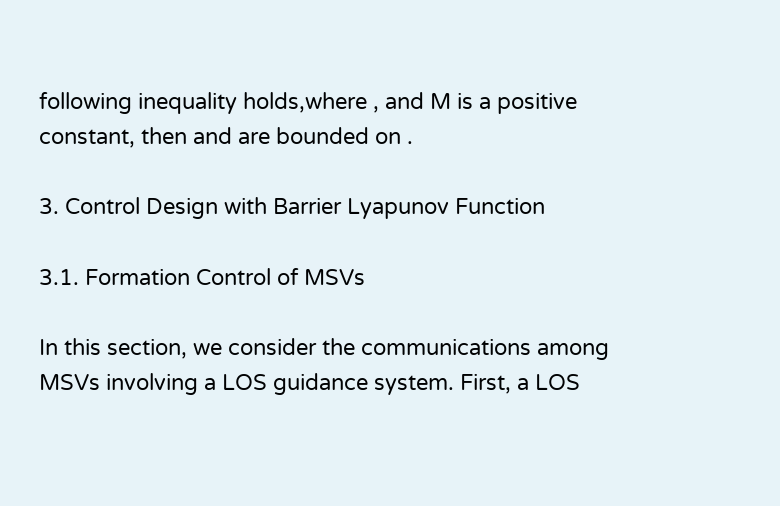following inequality holds,where , and M is a positive constant, then and are bounded on .

3. Control Design with Barrier Lyapunov Function

3.1. Formation Control of MSVs

In this section, we consider the communications among MSVs involving a LOS guidance system. First, a LOS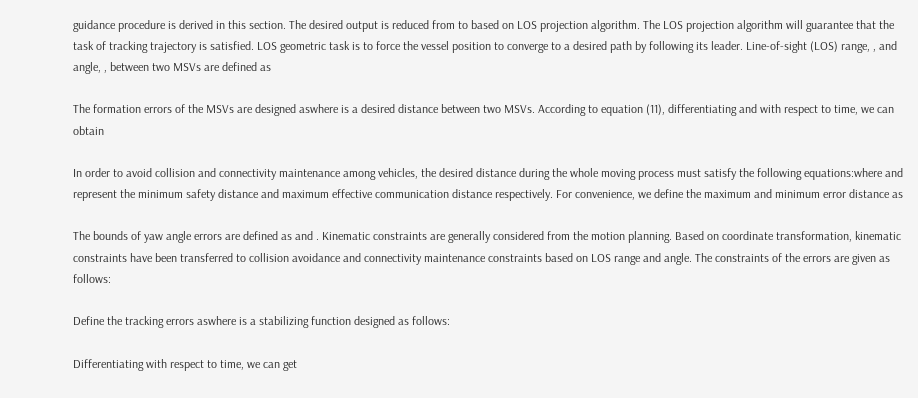guidance procedure is derived in this section. The desired output is reduced from to based on LOS projection algorithm. The LOS projection algorithm will guarantee that the task of tracking trajectory is satisfied. LOS geometric task is to force the vessel position to converge to a desired path by following its leader. Line-of-sight (LOS) range, , and angle, , between two MSVs are defined as

The formation errors of the MSVs are designed aswhere is a desired distance between two MSVs. According to equation (11), differentiating and with respect to time, we can obtain

In order to avoid collision and connectivity maintenance among vehicles, the desired distance during the whole moving process must satisfy the following equations:where and represent the minimum safety distance and maximum effective communication distance respectively. For convenience, we define the maximum and minimum error distance as

The bounds of yaw angle errors are defined as and . Kinematic constraints are generally considered from the motion planning. Based on coordinate transformation, kinematic constraints have been transferred to collision avoidance and connectivity maintenance constraints based on LOS range and angle. The constraints of the errors are given as follows:

Define the tracking errors aswhere is a stabilizing function designed as follows:

Differentiating with respect to time, we can get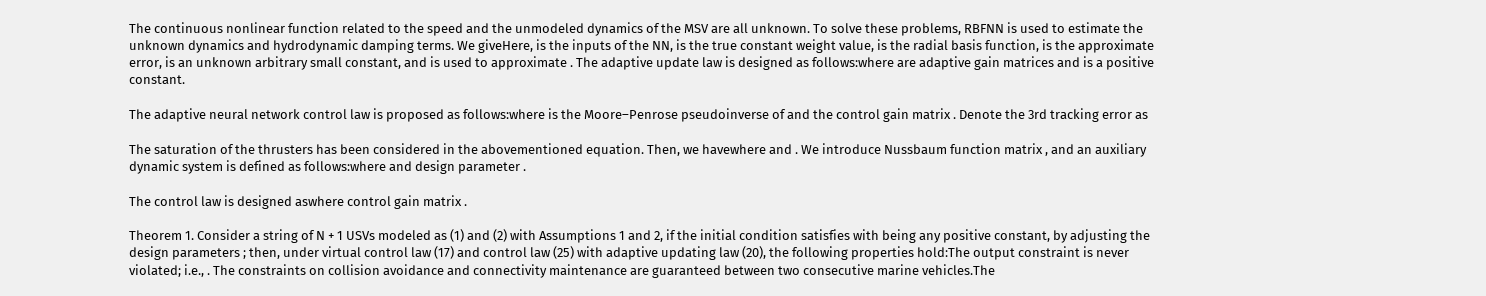The continuous nonlinear function related to the speed and the unmodeled dynamics of the MSV are all unknown. To solve these problems, RBFNN is used to estimate the unknown dynamics and hydrodynamic damping terms. We giveHere, is the inputs of the NN, is the true constant weight value, is the radial basis function, is the approximate error, is an unknown arbitrary small constant, and is used to approximate . The adaptive update law is designed as follows:where are adaptive gain matrices and is a positive constant.

The adaptive neural network control law is proposed as follows:where is the Moore–Penrose pseudoinverse of and the control gain matrix . Denote the 3rd tracking error as

The saturation of the thrusters has been considered in the abovementioned equation. Then, we havewhere and . We introduce Nussbaum function matrix , and an auxiliary dynamic system is defined as follows:where and design parameter .

The control law is designed aswhere control gain matrix .

Theorem 1. Consider a string of N + 1 USVs modeled as (1) and (2) with Assumptions 1 and 2, if the initial condition satisfies with being any positive constant, by adjusting the design parameters ; then, under virtual control law (17) and control law (25) with adaptive updating law (20), the following properties hold:The output constraint is never violated; i.e., . The constraints on collision avoidance and connectivity maintenance are guaranteed between two consecutive marine vehicles.The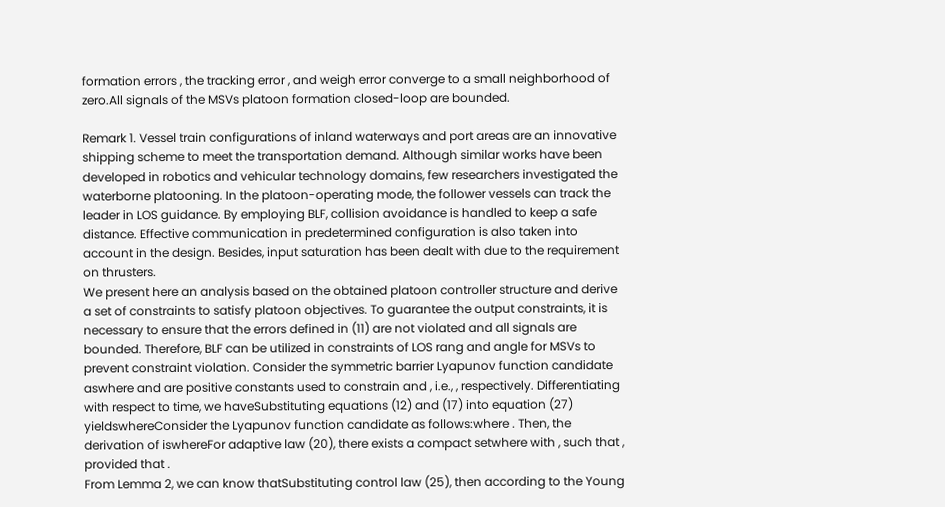formation errors , the tracking error , and weigh error converge to a small neighborhood of zero.All signals of the MSVs platoon formation closed-loop are bounded.

Remark 1. Vessel train configurations of inland waterways and port areas are an innovative shipping scheme to meet the transportation demand. Although similar works have been developed in robotics and vehicular technology domains, few researchers investigated the waterborne platooning. In the platoon-operating mode, the follower vessels can track the leader in LOS guidance. By employing BLF, collision avoidance is handled to keep a safe distance. Effective communication in predetermined configuration is also taken into account in the design. Besides, input saturation has been dealt with due to the requirement on thrusters.
We present here an analysis based on the obtained platoon controller structure and derive a set of constraints to satisfy platoon objectives. To guarantee the output constraints, it is necessary to ensure that the errors defined in (11) are not violated and all signals are bounded. Therefore, BLF can be utilized in constraints of LOS rang and angle for MSVs to prevent constraint violation. Consider the symmetric barrier Lyapunov function candidate aswhere and are positive constants used to constrain and , i.e., , respectively. Differentiating with respect to time, we haveSubstituting equations (12) and (17) into equation (27) yieldswhereConsider the Lyapunov function candidate as follows:where . Then, the derivation of iswhereFor adaptive law (20), there exists a compact setwhere with , such that , provided that .
From Lemma 2, we can know thatSubstituting control law (25), then according to the Young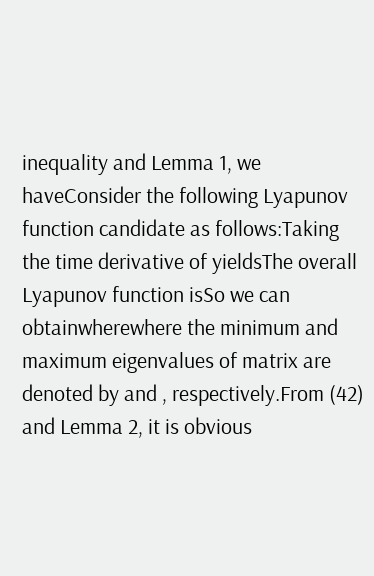inequality and Lemma 1, we haveConsider the following Lyapunov function candidate as follows:Taking the time derivative of yieldsThe overall Lyapunov function isSo we can obtainwherewhere the minimum and maximum eigenvalues of matrix are denoted by and , respectively.From (42) and Lemma 2, it is obvious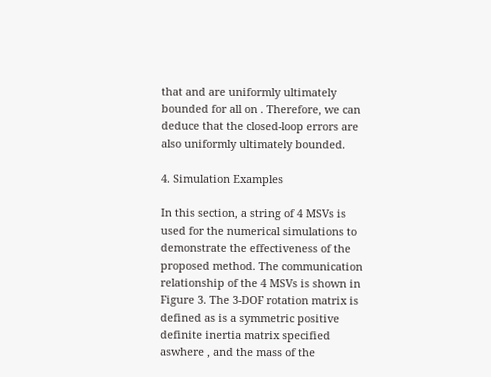that and are uniformly ultimately bounded for all on . Therefore, we can deduce that the closed-loop errors are also uniformly ultimately bounded.

4. Simulation Examples

In this section, a string of 4 MSVs is used for the numerical simulations to demonstrate the effectiveness of the proposed method. The communication relationship of the 4 MSVs is shown in Figure 3. The 3-DOF rotation matrix is defined as is a symmetric positive definite inertia matrix specified aswhere , and the mass of the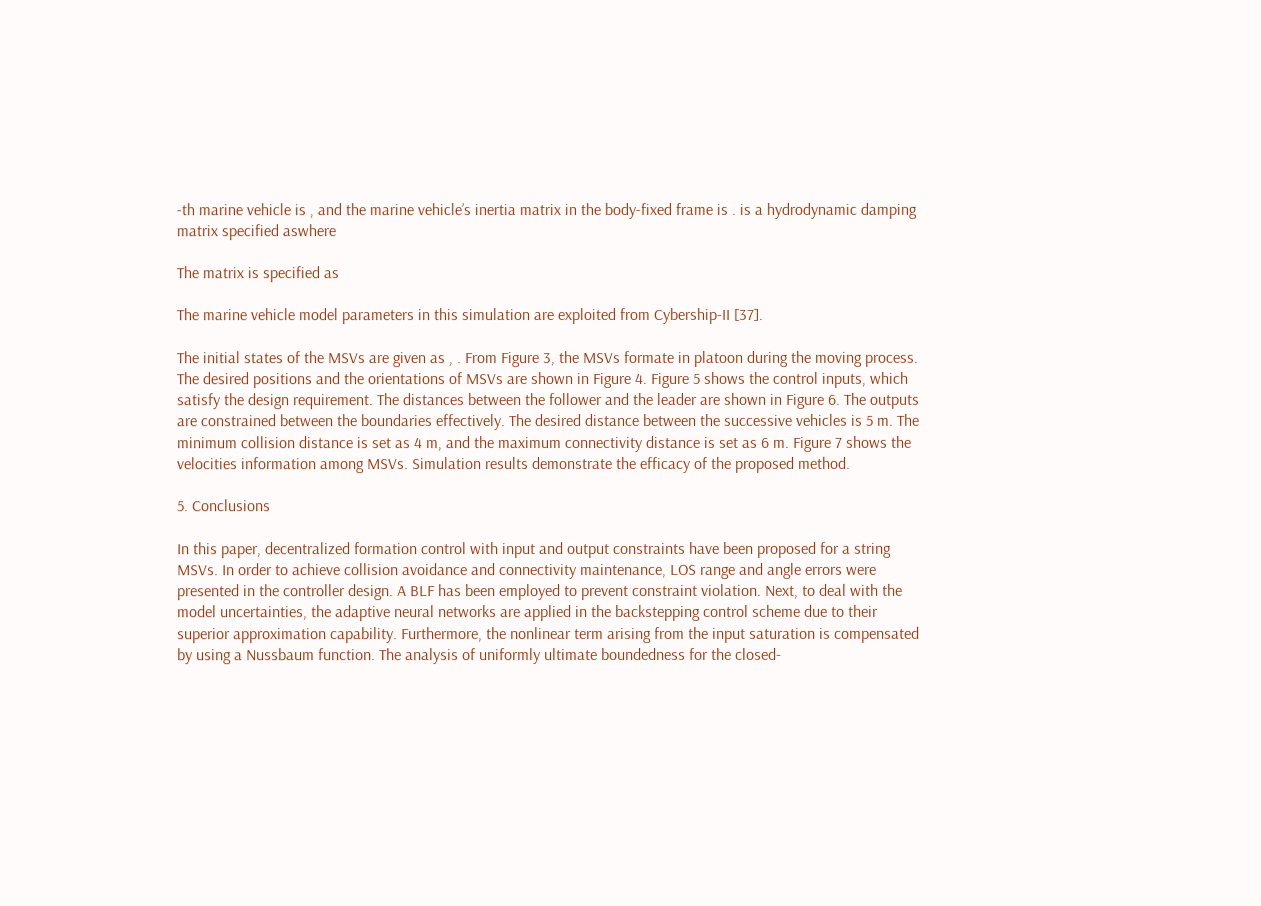-th marine vehicle is , and the marine vehicle’s inertia matrix in the body-fixed frame is . is a hydrodynamic damping matrix specified aswhere

The matrix is specified as

The marine vehicle model parameters in this simulation are exploited from Cybership-II [37].

The initial states of the MSVs are given as , . From Figure 3, the MSVs formate in platoon during the moving process. The desired positions and the orientations of MSVs are shown in Figure 4. Figure 5 shows the control inputs, which satisfy the design requirement. The distances between the follower and the leader are shown in Figure 6. The outputs are constrained between the boundaries effectively. The desired distance between the successive vehicles is 5 m. The minimum collision distance is set as 4 m, and the maximum connectivity distance is set as 6 m. Figure 7 shows the velocities information among MSVs. Simulation results demonstrate the efficacy of the proposed method.

5. Conclusions

In this paper, decentralized formation control with input and output constraints have been proposed for a string MSVs. In order to achieve collision avoidance and connectivity maintenance, LOS range and angle errors were presented in the controller design. A BLF has been employed to prevent constraint violation. Next, to deal with the model uncertainties, the adaptive neural networks are applied in the backstepping control scheme due to their superior approximation capability. Furthermore, the nonlinear term arising from the input saturation is compensated by using a Nussbaum function. The analysis of uniformly ultimate boundedness for the closed-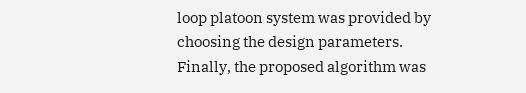loop platoon system was provided by choosing the design parameters. Finally, the proposed algorithm was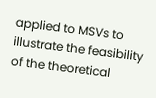applied to MSVs to illustrate the feasibility of the theoretical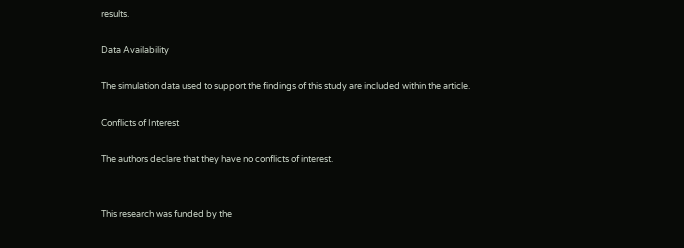results.

Data Availability

The simulation data used to support the findings of this study are included within the article.

Conflicts of Interest

The authors declare that they have no conflicts of interest.


This research was funded by the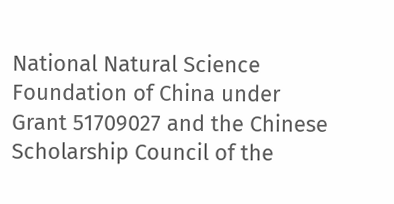National Natural Science Foundation of China under Grant 51709027 and the Chinese Scholarship Council of the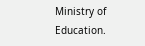Ministry of Education.